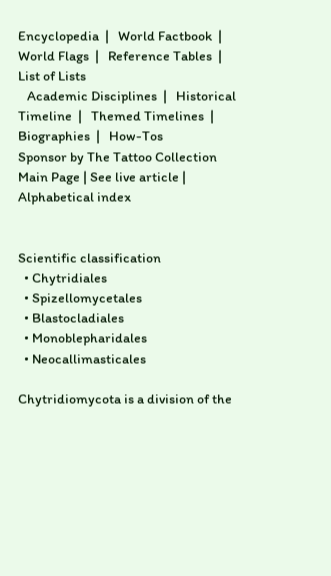Encyclopedia  |   World Factbook  |   World Flags  |   Reference Tables  |   List of Lists
   Academic Disciplines  |   Historical Timeline  |   Themed Timelines  |   Biographies  |   How-Tos
Sponsor by The Tattoo Collection
Main Page | See live article | Alphabetical index


Scientific classification
  • Chytridiales
  • Spizellomycetales
  • Blastocladiales
  • Monoblepharidales
  • Neocallimasticales

Chytridiomycota is a division of the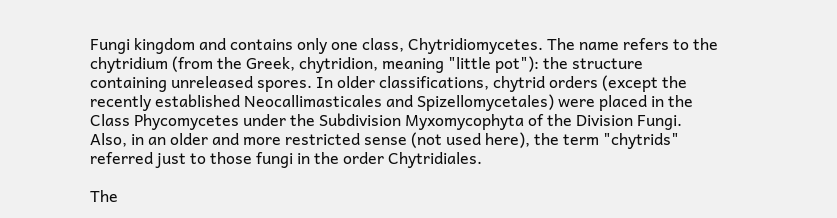Fungi kingdom and contains only one class, Chytridiomycetes. The name refers to the chytridium (from the Greek, chytridion, meaning "little pot"): the structure containing unreleased spores. In older classifications, chytrid orders (except the recently established Neocallimasticales and Spizellomycetales) were placed in the Class Phycomycetes under the Subdivision Myxomycophyta of the Division Fungi. Also, in an older and more restricted sense (not used here), the term "chytrids" referred just to those fungi in the order Chytridiales.

The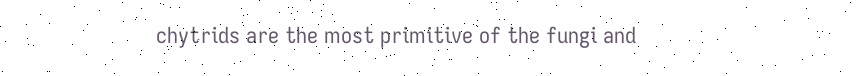chytrids are the most primitive of the fungi and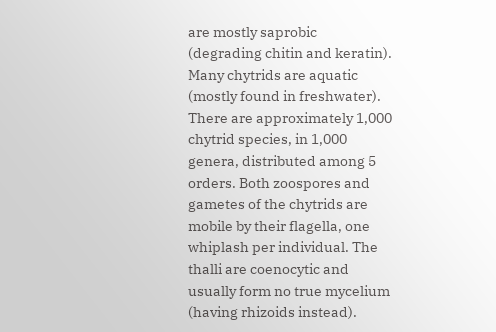are mostly saprobic (degrading chitin and keratin). Many chytrids are aquatic (mostly found in freshwater). There are approximately 1,000 chytrid species, in 1,000 genera, distributed among 5 orders. Both zoospores and gametes of the chytrids are mobile by their flagella, one whiplash per individual. The thalli are coenocytic and usually form no true mycelium (having rhizoids instead).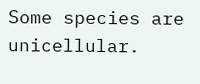Some species are unicellular.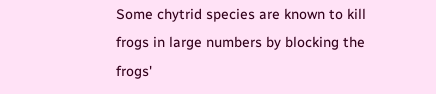Some chytrid species are known to kill frogs in large numbers by blocking the frogs'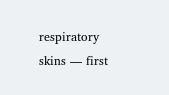respiratory skins — first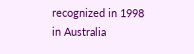recognized in 1998 in Australia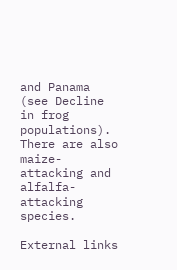and Panama (see Decline in frog populations). There are also maize-attacking and alfalfa-attacking species.

External links